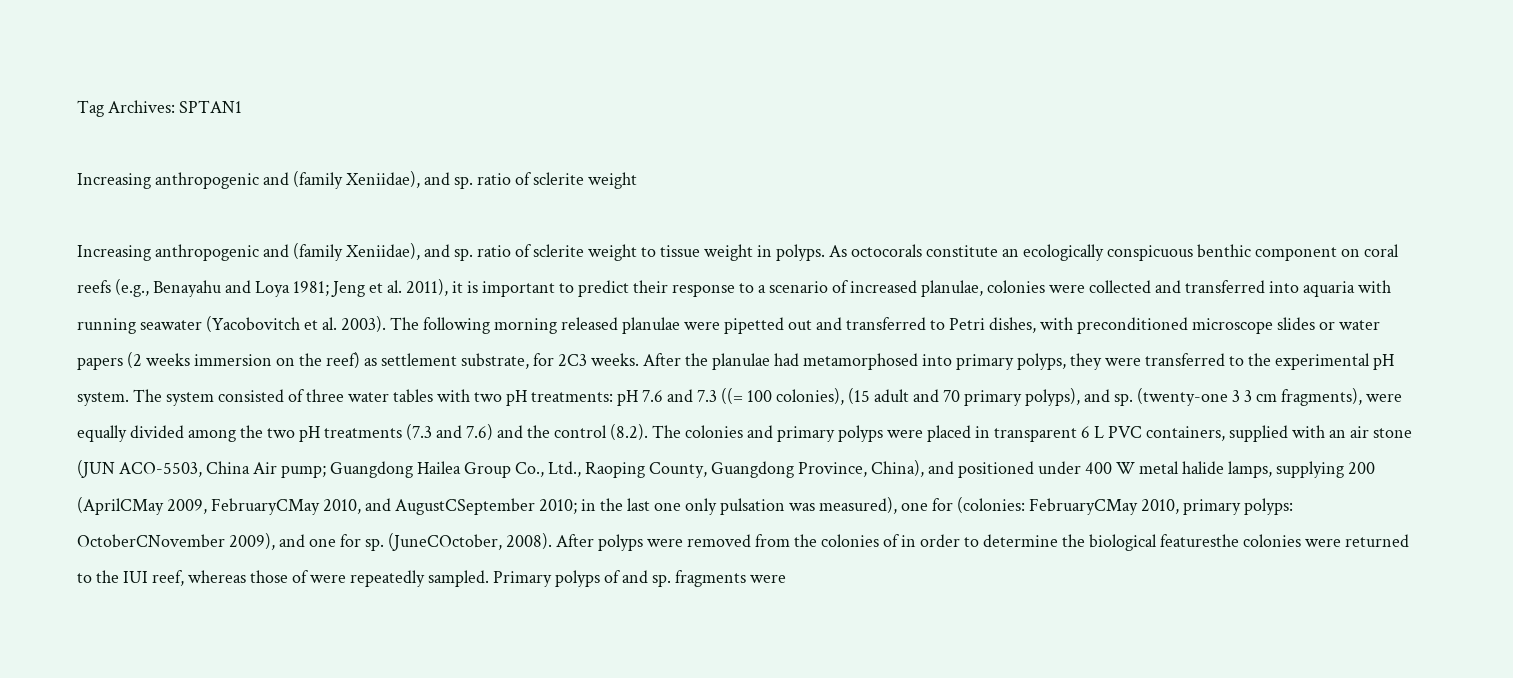Tag Archives: SPTAN1

Increasing anthropogenic and (family Xeniidae), and sp. ratio of sclerite weight

Increasing anthropogenic and (family Xeniidae), and sp. ratio of sclerite weight to tissue weight in polyps. As octocorals constitute an ecologically conspicuous benthic component on coral reefs (e.g., Benayahu and Loya 1981; Jeng et al. 2011), it is important to predict their response to a scenario of increased planulae, colonies were collected and transferred into aquaria with running seawater (Yacobovitch et al. 2003). The following morning released planulae were pipetted out and transferred to Petri dishes, with preconditioned microscope slides or water papers (2 weeks immersion on the reef) as settlement substrate, for 2C3 weeks. After the planulae had metamorphosed into primary polyps, they were transferred to the experimental pH system. The system consisted of three water tables with two pH treatments: pH 7.6 and 7.3 ((= 100 colonies), (15 adult and 70 primary polyps), and sp. (twenty-one 3 3 cm fragments), were equally divided among the two pH treatments (7.3 and 7.6) and the control (8.2). The colonies and primary polyps were placed in transparent 6 L PVC containers, supplied with an air stone (JUN ACO-5503, China Air pump; Guangdong Hailea Group Co., Ltd., Raoping County, Guangdong Province, China), and positioned under 400 W metal halide lamps, supplying 200 (AprilCMay 2009, FebruaryCMay 2010, and AugustCSeptember 2010; in the last one only pulsation was measured), one for (colonies: FebruaryCMay 2010, primary polyps: OctoberCNovember 2009), and one for sp. (JuneCOctober, 2008). After polyps were removed from the colonies of in order to determine the biological featuresthe colonies were returned to the IUI reef, whereas those of were repeatedly sampled. Primary polyps of and sp. fragments were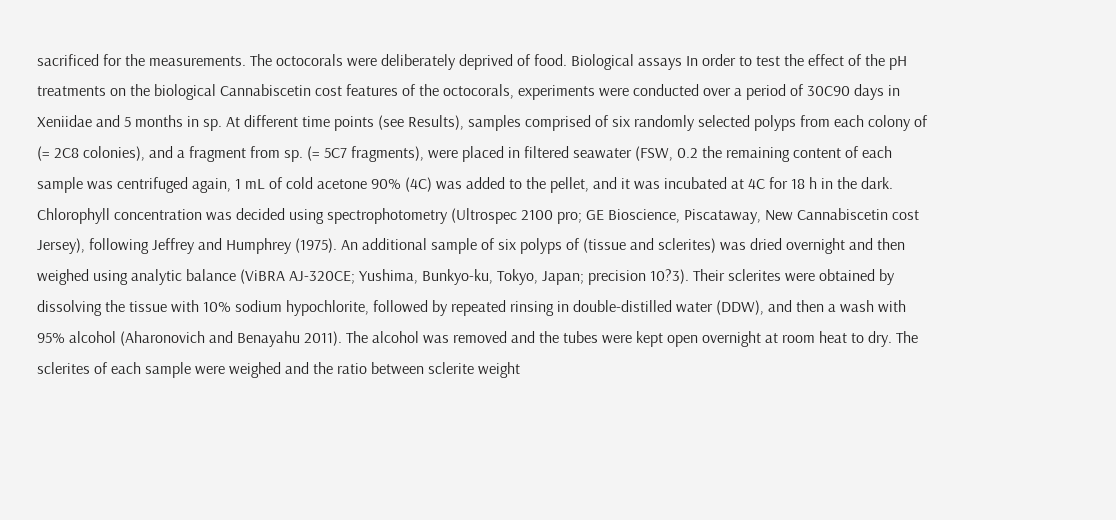sacrificed for the measurements. The octocorals were deliberately deprived of food. Biological assays In order to test the effect of the pH treatments on the biological Cannabiscetin cost features of the octocorals, experiments were conducted over a period of 30C90 days in Xeniidae and 5 months in sp. At different time points (see Results), samples comprised of six randomly selected polyps from each colony of (= 2C8 colonies), and a fragment from sp. (= 5C7 fragments), were placed in filtered seawater (FSW, 0.2 the remaining content of each sample was centrifuged again, 1 mL of cold acetone 90% (4C) was added to the pellet, and it was incubated at 4C for 18 h in the dark. Chlorophyll concentration was decided using spectrophotometry (Ultrospec 2100 pro; GE Bioscience, Piscataway, New Cannabiscetin cost Jersey), following Jeffrey and Humphrey (1975). An additional sample of six polyps of (tissue and sclerites) was dried overnight and then weighed using analytic balance (ViBRA AJ-320CE; Yushima, Bunkyo-ku, Tokyo, Japan; precision 10?3). Their sclerites were obtained by dissolving the tissue with 10% sodium hypochlorite, followed by repeated rinsing in double-distilled water (DDW), and then a wash with 95% alcohol (Aharonovich and Benayahu 2011). The alcohol was removed and the tubes were kept open overnight at room heat to dry. The sclerites of each sample were weighed and the ratio between sclerite weight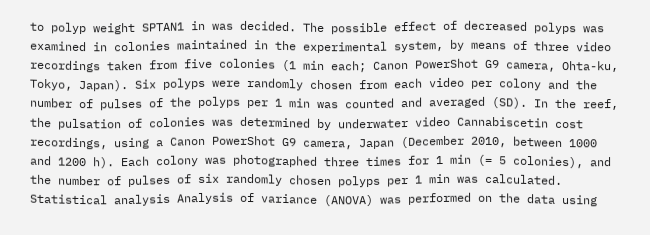to polyp weight SPTAN1 in was decided. The possible effect of decreased polyps was examined in colonies maintained in the experimental system, by means of three video recordings taken from five colonies (1 min each; Canon PowerShot G9 camera, Ohta-ku, Tokyo, Japan). Six polyps were randomly chosen from each video per colony and the number of pulses of the polyps per 1 min was counted and averaged (SD). In the reef, the pulsation of colonies was determined by underwater video Cannabiscetin cost recordings, using a Canon PowerShot G9 camera, Japan (December 2010, between 1000 and 1200 h). Each colony was photographed three times for 1 min (= 5 colonies), and the number of pulses of six randomly chosen polyps per 1 min was calculated. Statistical analysis Analysis of variance (ANOVA) was performed on the data using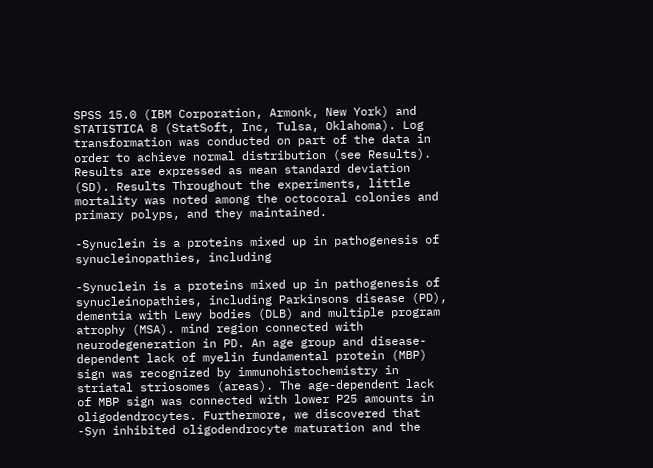SPSS 15.0 (IBM Corporation, Armonk, New York) and STATISTICA 8 (StatSoft, Inc, Tulsa, Oklahoma). Log transformation was conducted on part of the data in order to achieve normal distribution (see Results). Results are expressed as mean standard deviation (SD). Results Throughout the experiments, little mortality was noted among the octocoral colonies and primary polyps, and they maintained.

-Synuclein is a proteins mixed up in pathogenesis of synucleinopathies, including

-Synuclein is a proteins mixed up in pathogenesis of synucleinopathies, including Parkinsons disease (PD), dementia with Lewy bodies (DLB) and multiple program atrophy (MSA). mind region connected with neurodegeneration in PD. An age group and disease-dependent lack of myelin fundamental protein (MBP) sign was recognized by immunohistochemistry in striatal striosomes (areas). The age-dependent lack of MBP sign was connected with lower P25 amounts in oligodendrocytes. Furthermore, we discovered that -Syn inhibited oligodendrocyte maturation and the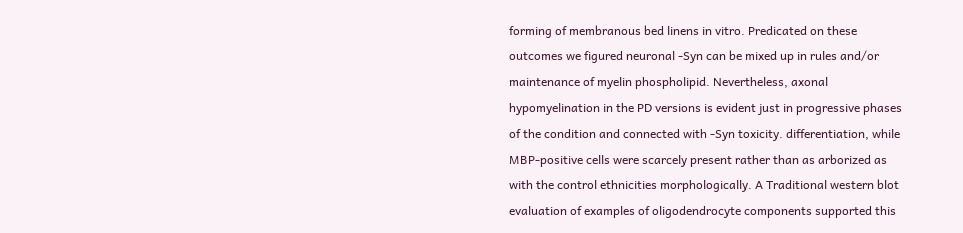forming of membranous bed linens in vitro. Predicated on these outcomes we figured neuronal -Syn can be mixed up in rules and/or maintenance of myelin phospholipid. Nevertheless, axonal hypomyelination in the PD versions is evident just in progressive phases of the condition and connected with -Syn toxicity. differentiation, while MBP-positive cells were scarcely present rather than as arborized as with the control ethnicities morphologically. A Traditional western blot evaluation of examples of oligodendrocyte components supported this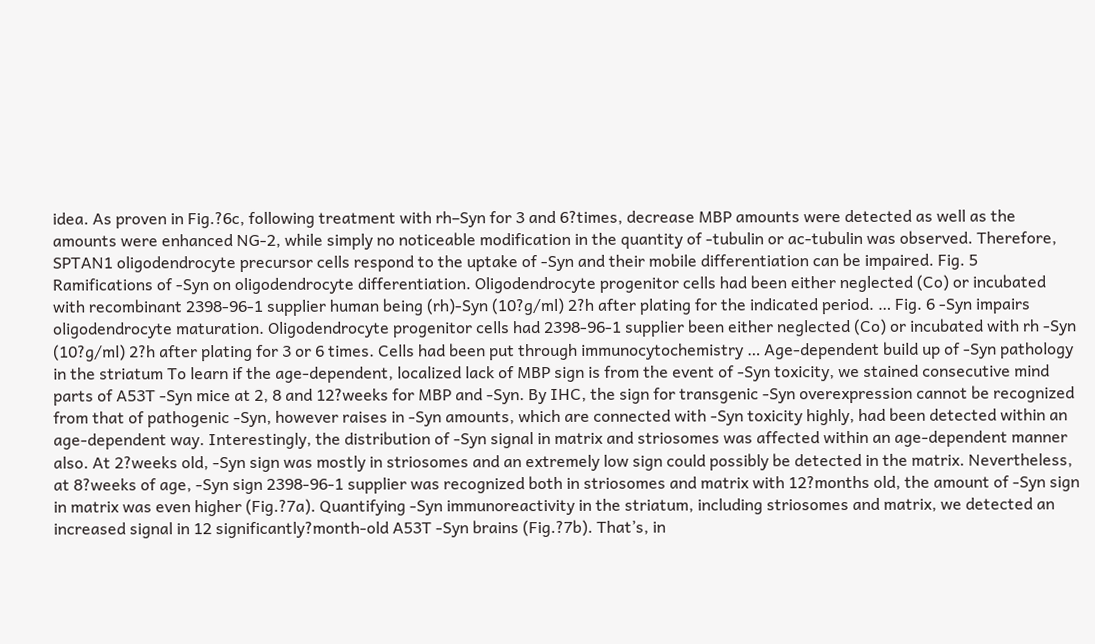idea. As proven in Fig.?6c, following treatment with rh–Syn for 3 and 6?times, decrease MBP amounts were detected as well as the amounts were enhanced NG-2, while simply no noticeable modification in the quantity of -tubulin or ac-tubulin was observed. Therefore, SPTAN1 oligodendrocyte precursor cells respond to the uptake of -Syn and their mobile differentiation can be impaired. Fig. 5 Ramifications of -Syn on oligodendrocyte differentiation. Oligodendrocyte progenitor cells had been either neglected (Co) or incubated with recombinant 2398-96-1 supplier human being (rh)-Syn (10?g/ml) 2?h after plating for the indicated period. … Fig. 6 -Syn impairs oligodendrocyte maturation. Oligodendrocyte progenitor cells had 2398-96-1 supplier been either neglected (Co) or incubated with rh -Syn (10?g/ml) 2?h after plating for 3 or 6 times. Cells had been put through immunocytochemistry … Age-dependent build up of -Syn pathology in the striatum To learn if the age-dependent, localized lack of MBP sign is from the event of -Syn toxicity, we stained consecutive mind parts of A53T -Syn mice at 2, 8 and 12?weeks for MBP and -Syn. By IHC, the sign for transgenic -Syn overexpression cannot be recognized from that of pathogenic -Syn, however raises in -Syn amounts, which are connected with -Syn toxicity highly, had been detected within an age-dependent way. Interestingly, the distribution of -Syn signal in matrix and striosomes was affected within an age-dependent manner also. At 2?weeks old, -Syn sign was mostly in striosomes and an extremely low sign could possibly be detected in the matrix. Nevertheless, at 8?weeks of age, -Syn sign 2398-96-1 supplier was recognized both in striosomes and matrix with 12?months old, the amount of -Syn sign in matrix was even higher (Fig.?7a). Quantifying -Syn immunoreactivity in the striatum, including striosomes and matrix, we detected an increased signal in 12 significantly?month-old A53T -Syn brains (Fig.?7b). That’s, in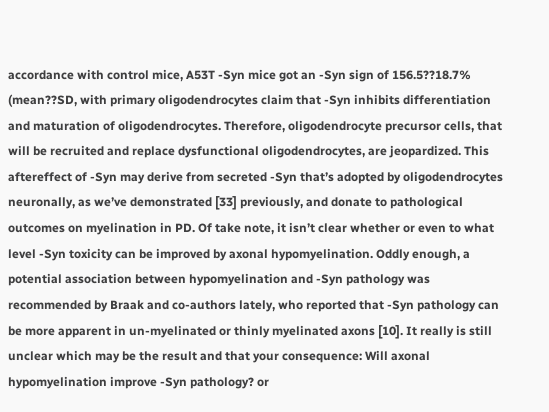accordance with control mice, A53T -Syn mice got an -Syn sign of 156.5??18.7% (mean??SD, with primary oligodendrocytes claim that -Syn inhibits differentiation and maturation of oligodendrocytes. Therefore, oligodendrocyte precursor cells, that will be recruited and replace dysfunctional oligodendrocytes, are jeopardized. This aftereffect of -Syn may derive from secreted -Syn that’s adopted by oligodendrocytes neuronally, as we’ve demonstrated [33] previously, and donate to pathological outcomes on myelination in PD. Of take note, it isn’t clear whether or even to what level -Syn toxicity can be improved by axonal hypomyelination. Oddly enough, a potential association between hypomyelination and -Syn pathology was recommended by Braak and co-authors lately, who reported that -Syn pathology can be more apparent in un-myelinated or thinly myelinated axons [10]. It really is still unclear which may be the result and that your consequence: Will axonal hypomyelination improve -Syn pathology? or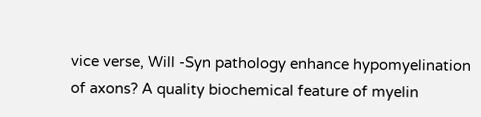vice verse, Will -Syn pathology enhance hypomyelination of axons? A quality biochemical feature of myelin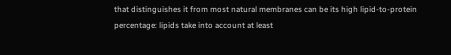that distinguishes it from most natural membranes can be its high lipid-to-protein percentage: lipids take into account at least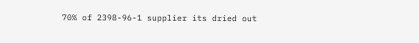70% of 2398-96-1 supplier its dried out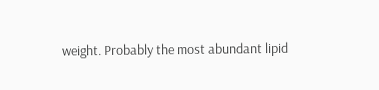weight. Probably the most abundant lipid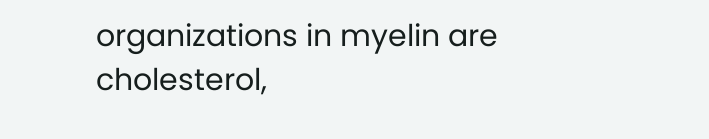organizations in myelin are cholesterol,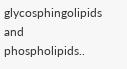glycosphingolipids and phospholipids..